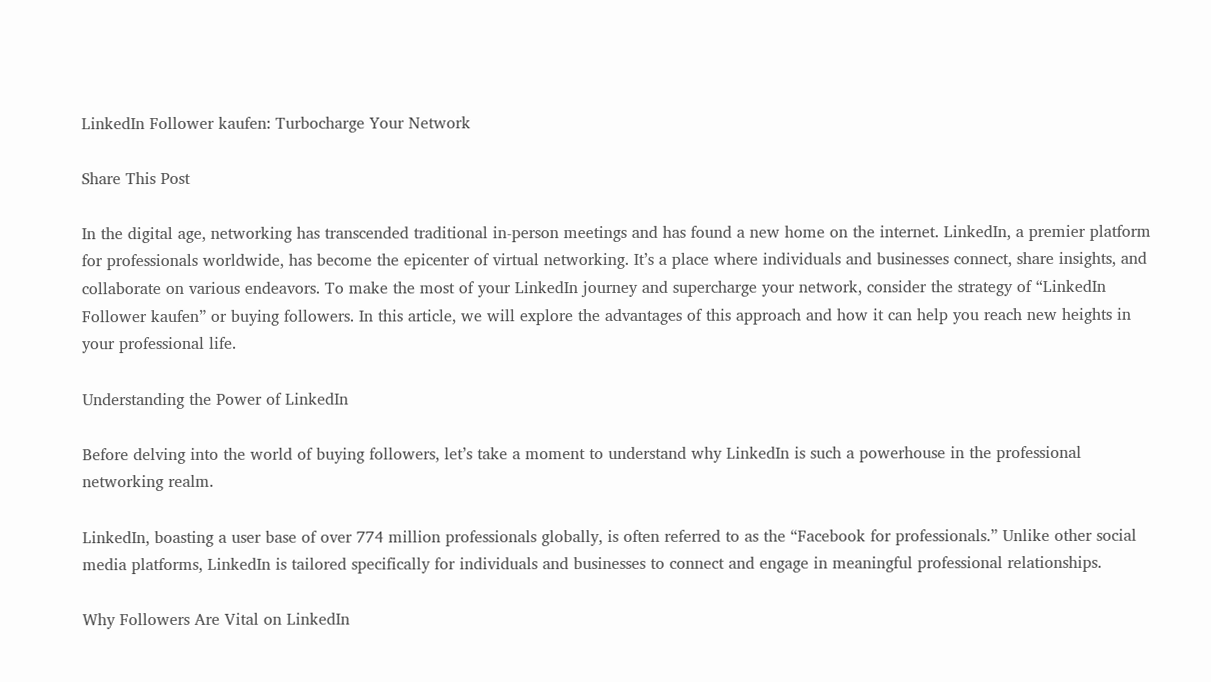LinkedIn Follower kaufen: Turbocharge Your Network

Share This Post

In the digital age, networking has transcended traditional in-person meetings and has found a new home on the internet. LinkedIn, a premier platform for professionals worldwide, has become the epicenter of virtual networking. It’s a place where individuals and businesses connect, share insights, and collaborate on various endeavors. To make the most of your LinkedIn journey and supercharge your network, consider the strategy of “LinkedIn Follower kaufen” or buying followers. In this article, we will explore the advantages of this approach and how it can help you reach new heights in your professional life.

Understanding the Power of LinkedIn

Before delving into the world of buying followers, let’s take a moment to understand why LinkedIn is such a powerhouse in the professional networking realm.

LinkedIn, boasting a user base of over 774 million professionals globally, is often referred to as the “Facebook for professionals.” Unlike other social media platforms, LinkedIn is tailored specifically for individuals and businesses to connect and engage in meaningful professional relationships.

Why Followers Are Vital on LinkedIn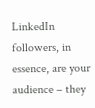LinkedIn followers, in essence, are your audience – they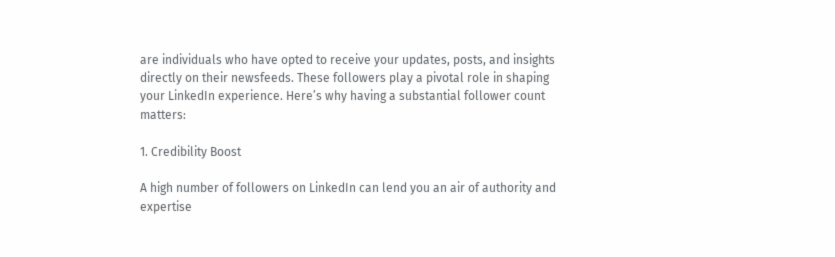are individuals who have opted to receive your updates, posts, and insights directly on their newsfeeds. These followers play a pivotal role in shaping your LinkedIn experience. Here’s why having a substantial follower count matters:

1. Credibility Boost

A high number of followers on LinkedIn can lend you an air of authority and expertise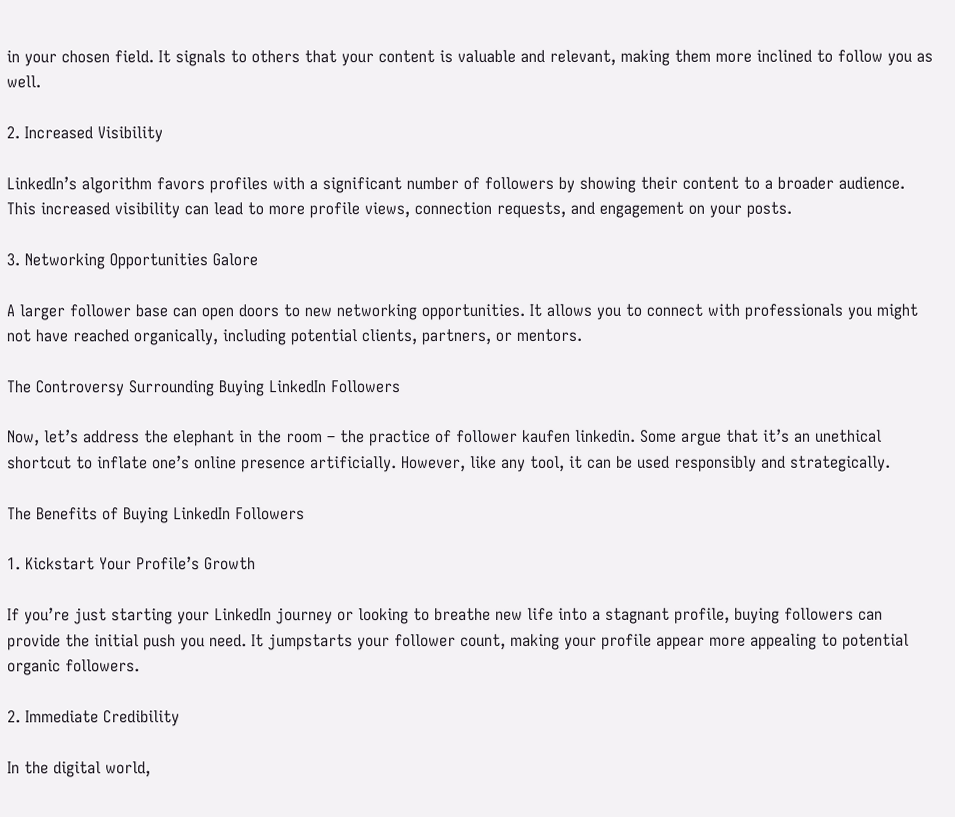in your chosen field. It signals to others that your content is valuable and relevant, making them more inclined to follow you as well.

2. Increased Visibility

LinkedIn’s algorithm favors profiles with a significant number of followers by showing their content to a broader audience. This increased visibility can lead to more profile views, connection requests, and engagement on your posts.

3. Networking Opportunities Galore

A larger follower base can open doors to new networking opportunities. It allows you to connect with professionals you might not have reached organically, including potential clients, partners, or mentors.

The Controversy Surrounding Buying LinkedIn Followers

Now, let’s address the elephant in the room – the practice of follower kaufen linkedin. Some argue that it’s an unethical shortcut to inflate one’s online presence artificially. However, like any tool, it can be used responsibly and strategically.

The Benefits of Buying LinkedIn Followers

1. Kickstart Your Profile’s Growth

If you’re just starting your LinkedIn journey or looking to breathe new life into a stagnant profile, buying followers can provide the initial push you need. It jumpstarts your follower count, making your profile appear more appealing to potential organic followers.

2. Immediate Credibility

In the digital world,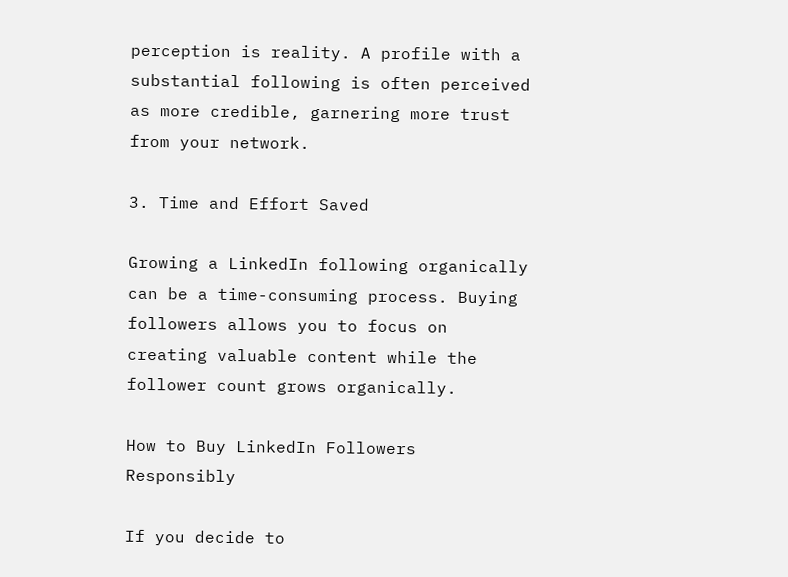perception is reality. A profile with a substantial following is often perceived as more credible, garnering more trust from your network.

3. Time and Effort Saved

Growing a LinkedIn following organically can be a time-consuming process. Buying followers allows you to focus on creating valuable content while the follower count grows organically.

How to Buy LinkedIn Followers Responsibly

If you decide to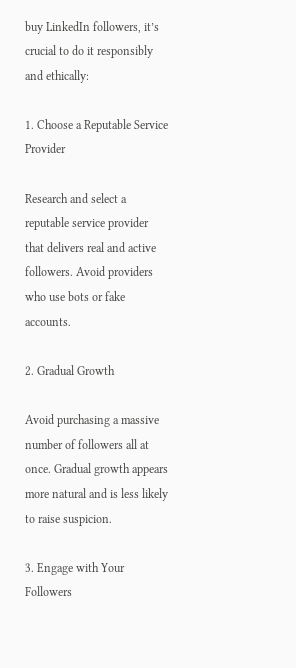buy LinkedIn followers, it’s crucial to do it responsibly and ethically:

1. Choose a Reputable Service Provider

Research and select a reputable service provider that delivers real and active followers. Avoid providers who use bots or fake accounts.

2. Gradual Growth

Avoid purchasing a massive number of followers all at once. Gradual growth appears more natural and is less likely to raise suspicion.

3. Engage with Your Followers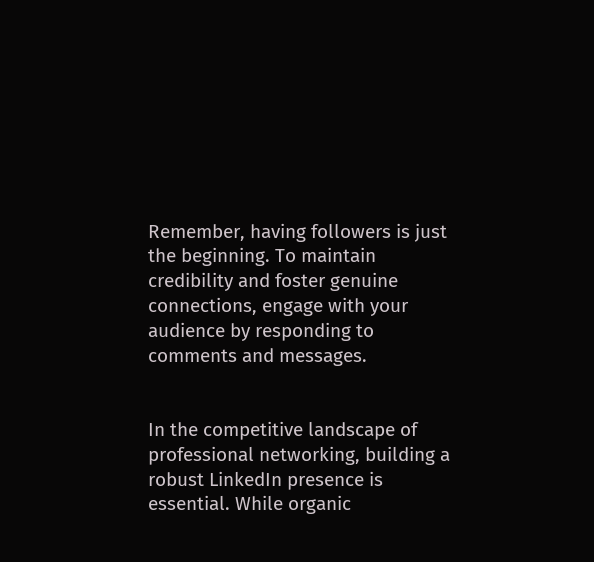Remember, having followers is just the beginning. To maintain credibility and foster genuine connections, engage with your audience by responding to comments and messages.


In the competitive landscape of professional networking, building a robust LinkedIn presence is essential. While organic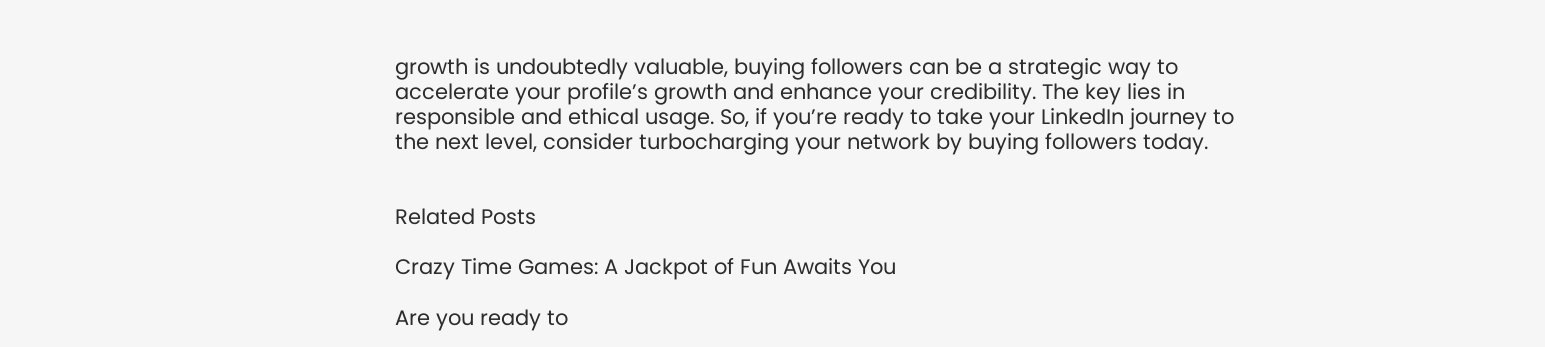growth is undoubtedly valuable, buying followers can be a strategic way to accelerate your profile’s growth and enhance your credibility. The key lies in responsible and ethical usage. So, if you’re ready to take your LinkedIn journey to the next level, consider turbocharging your network by buying followers today.


Related Posts

Crazy Time Games: A Jackpot of Fun Awaits You

Are you ready to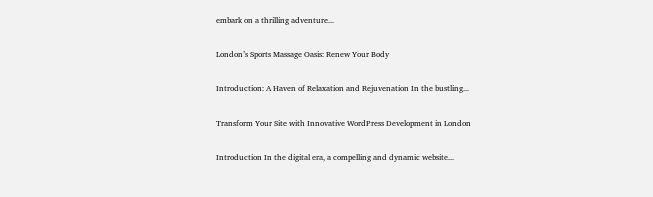embark on a thrilling adventure...

London’s Sports Massage Oasis: Renew Your Body

Introduction: A Haven of Relaxation and Rejuvenation In the bustling...

Transform Your Site with Innovative WordPress Development in London

Introduction In the digital era, a compelling and dynamic website...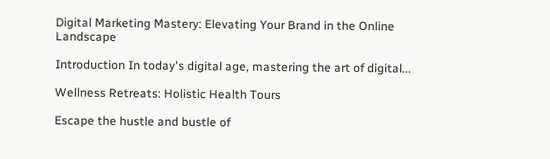Digital Marketing Mastery: Elevating Your Brand in the Online Landscape

Introduction In today's digital age, mastering the art of digital...

Wellness Retreats: Holistic Health Tours

Escape the hustle and bustle of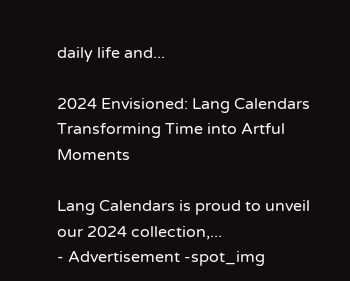daily life and...

2024 Envisioned: Lang Calendars Transforming Time into Artful Moments

Lang Calendars is proud to unveil our 2024 collection,...
- Advertisement -spot_img